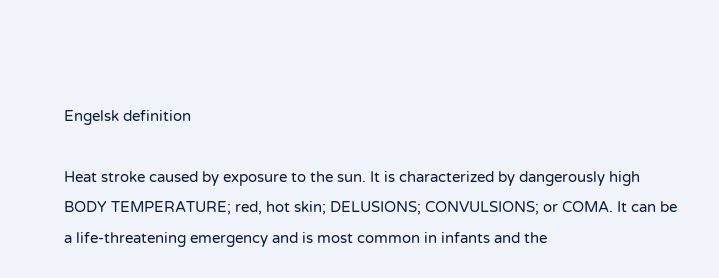Engelsk definition

Heat stroke caused by exposure to the sun. It is characterized by dangerously high BODY TEMPERATURE; red, hot skin; DELUSIONS; CONVULSIONS; or COMA. It can be a life-threatening emergency and is most common in infants and the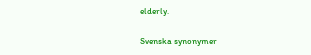elderly.

Svenska synonymer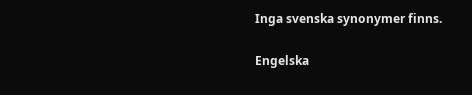Inga svenska synonymer finns.

Engelska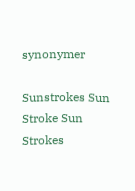synonymer

Sunstrokes Sun Stroke Sun Strokes